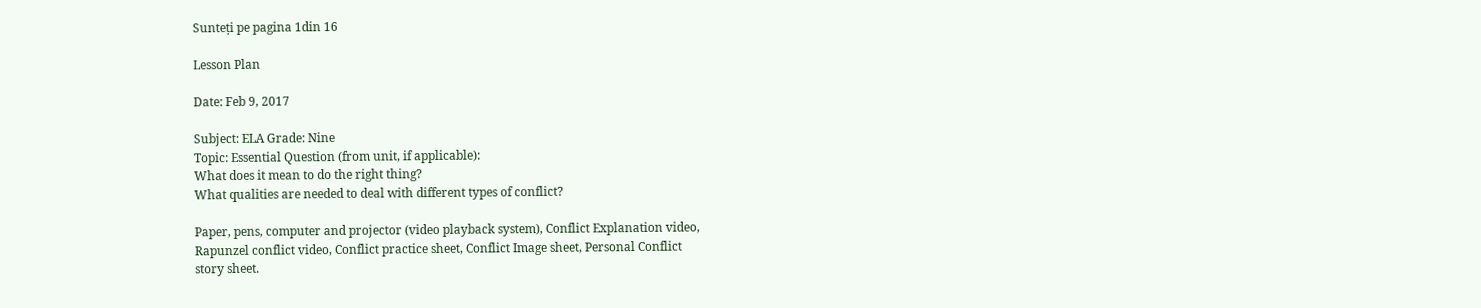Sunteți pe pagina 1din 16

Lesson Plan

Date: Feb 9, 2017

Subject: ELA Grade: Nine
Topic: Essential Question (from unit, if applicable):
What does it mean to do the right thing?
What qualities are needed to deal with different types of conflict?

Paper, pens, computer and projector (video playback system), Conflict Explanation video,
Rapunzel conflict video, Conflict practice sheet, Conflict Image sheet, Personal Conflict
story sheet.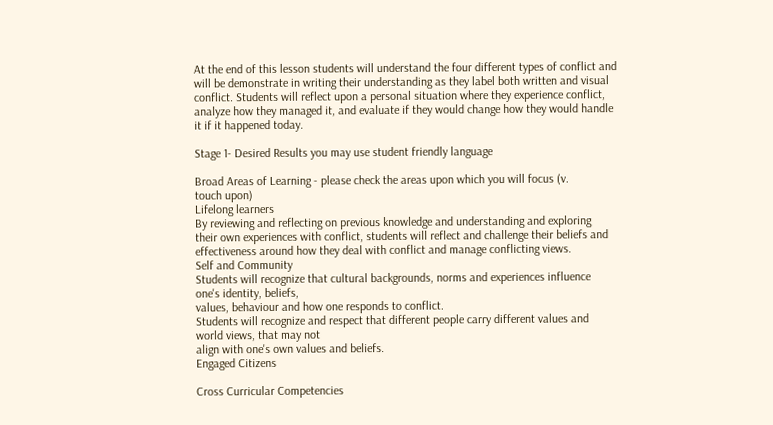At the end of this lesson students will understand the four different types of conflict and
will be demonstrate in writing their understanding as they label both written and visual
conflict. Students will reflect upon a personal situation where they experience conflict,
analyze how they managed it, and evaluate if they would change how they would handle
it if it happened today.

Stage 1- Desired Results you may use student friendly language

Broad Areas of Learning - please check the areas upon which you will focus (v.
touch upon)
Lifelong learners
By reviewing and reflecting on previous knowledge and understanding and exploring
their own experiences with conflict, students will reflect and challenge their beliefs and
effectiveness around how they deal with conflict and manage conflicting views.
Self and Community
Students will recognize that cultural backgrounds, norms and experiences influence
one's identity, beliefs,
values, behaviour and how one responds to conflict.
Students will recognize and respect that different people carry different values and
world views, that may not
align with one's own values and beliefs.
Engaged Citizens

Cross Curricular Competencies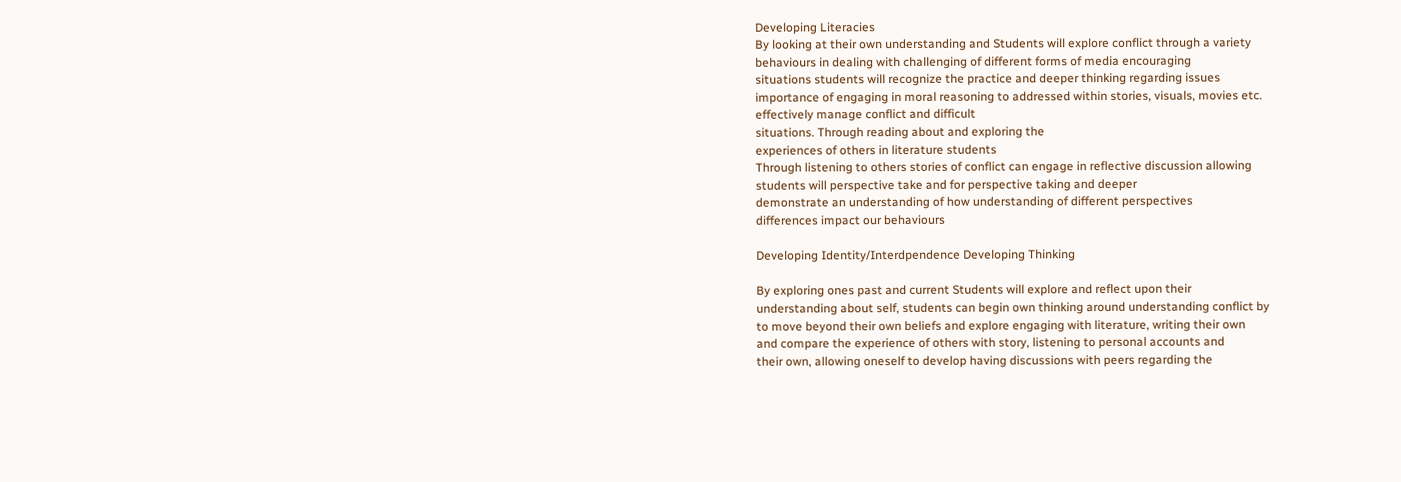Developing Literacies
By looking at their own understanding and Students will explore conflict through a variety
behaviours in dealing with challenging of different forms of media encouraging
situations students will recognize the practice and deeper thinking regarding issues
importance of engaging in moral reasoning to addressed within stories, visuals, movies etc.
effectively manage conflict and difficult
situations. Through reading about and exploring the
experiences of others in literature students
Through listening to others stories of conflict can engage in reflective discussion allowing
students will perspective take and for perspective taking and deeper
demonstrate an understanding of how understanding of different perspectives
differences impact our behaviours

Developing Identity/Interdpendence Developing Thinking

By exploring ones past and current Students will explore and reflect upon their
understanding about self, students can begin own thinking around understanding conflict by
to move beyond their own beliefs and explore engaging with literature, writing their own
and compare the experience of others with story, listening to personal accounts and
their own, allowing oneself to develop having discussions with peers regarding the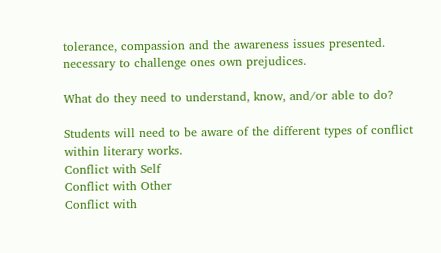tolerance, compassion and the awareness issues presented.
necessary to challenge ones own prejudices.

What do they need to understand, know, and/or able to do?

Students will need to be aware of the different types of conflict within literary works.
Conflict with Self
Conflict with Other
Conflict with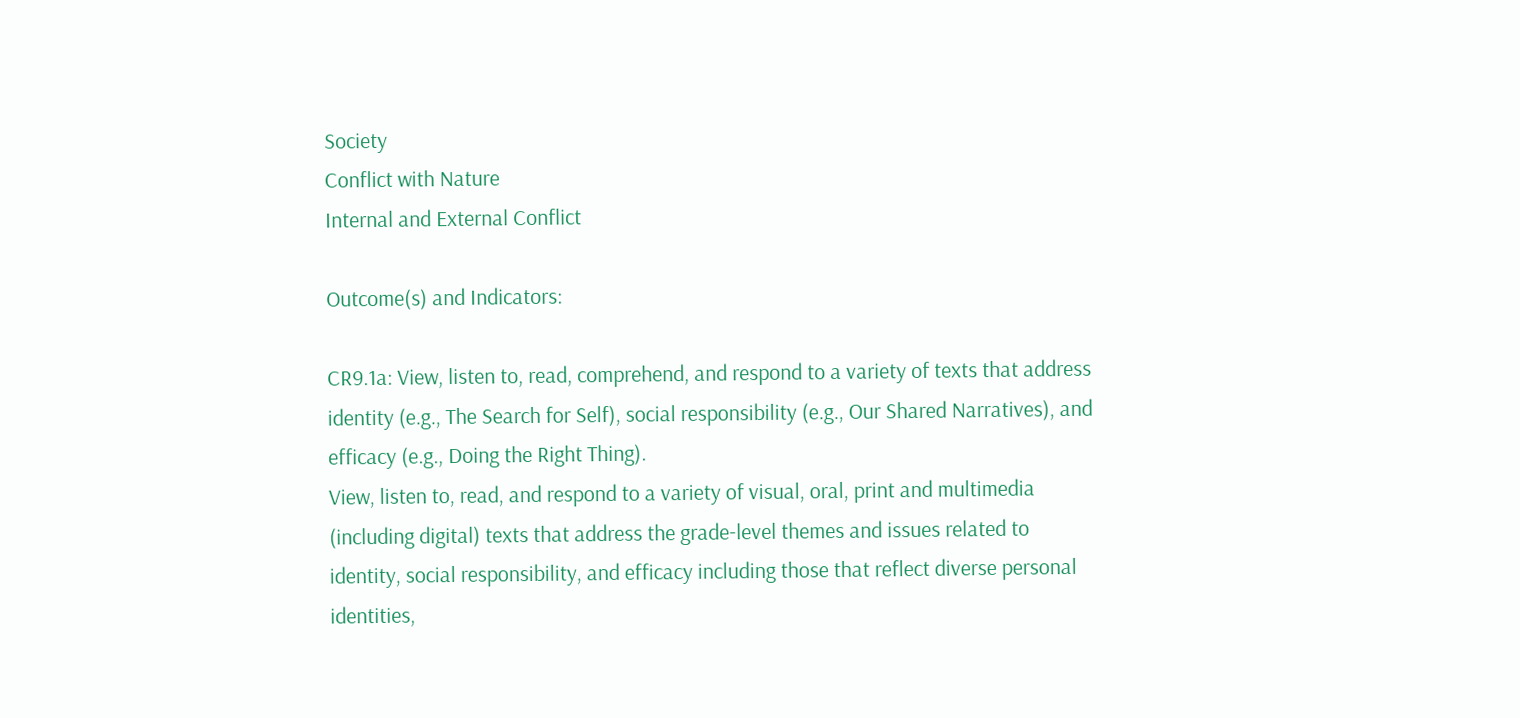Society
Conflict with Nature
Internal and External Conflict

Outcome(s) and Indicators:

CR9.1a: View, listen to, read, comprehend, and respond to a variety of texts that address
identity (e.g., The Search for Self), social responsibility (e.g., Our Shared Narratives), and
efficacy (e.g., Doing the Right Thing).
View, listen to, read, and respond to a variety of visual, oral, print and multimedia
(including digital) texts that address the grade-level themes and issues related to
identity, social responsibility, and efficacy including those that reflect diverse personal
identities,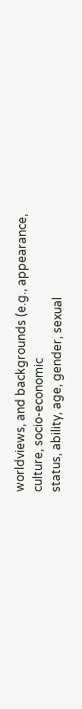worldviews, and backgrounds (e.g., appearance, culture, socio-economic
status, ability, age, gender, sexual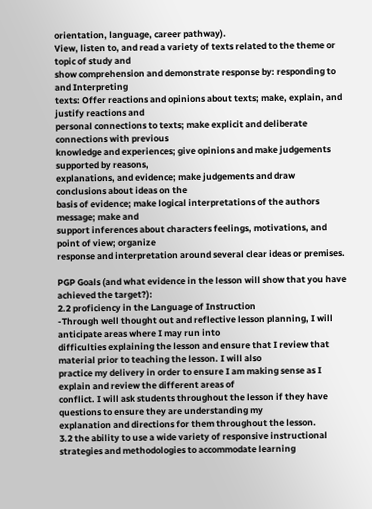orientation, language, career pathway).
View, listen to, and read a variety of texts related to the theme or topic of study and
show comprehension and demonstrate response by: responding to and Interpreting
texts: Offer reactions and opinions about texts; make, explain, and justify reactions and
personal connections to texts; make explicit and deliberate connections with previous
knowledge and experiences; give opinions and make judgements supported by reasons,
explanations, and evidence; make judgements and draw conclusions about ideas on the
basis of evidence; make logical interpretations of the authors message; make and
support inferences about characters feelings, motivations, and point of view; organize
response and interpretation around several clear ideas or premises.

PGP Goals (and what evidence in the lesson will show that you have achieved the target?):
2.2 proficiency in the Language of Instruction
-Through well thought out and reflective lesson planning, I will anticipate areas where I may run into
difficulties explaining the lesson and ensure that I review that material prior to teaching the lesson. I will also
practice my delivery in order to ensure I am making sense as I explain and review the different areas of
conflict. I will ask students throughout the lesson if they have questions to ensure they are understanding my
explanation and directions for them throughout the lesson.
3.2 the ability to use a wide variety of responsive instructional strategies and methodologies to accommodate learning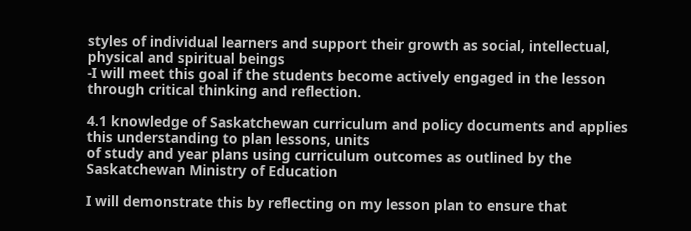styles of individual learners and support their growth as social, intellectual, physical and spiritual beings
-I will meet this goal if the students become actively engaged in the lesson through critical thinking and reflection.

4.1 knowledge of Saskatchewan curriculum and policy documents and applies this understanding to plan lessons, units
of study and year plans using curriculum outcomes as outlined by the Saskatchewan Ministry of Education

I will demonstrate this by reflecting on my lesson plan to ensure that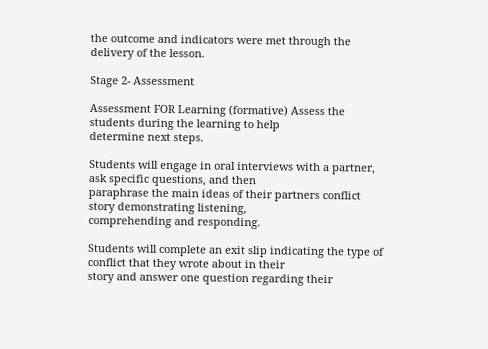the outcome and indicators were met through the
delivery of the lesson.

Stage 2- Assessment

Assessment FOR Learning (formative) Assess the students during the learning to help
determine next steps.

Students will engage in oral interviews with a partner, ask specific questions, and then
paraphrase the main ideas of their partners conflict story demonstrating listening,
comprehending and responding.

Students will complete an exit slip indicating the type of conflict that they wrote about in their
story and answer one question regarding their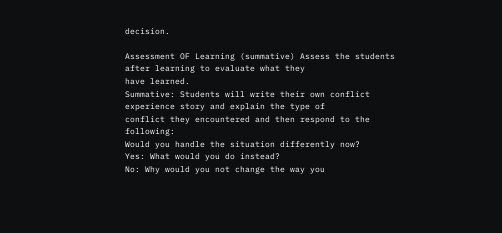decision.

Assessment OF Learning (summative) Assess the students after learning to evaluate what they
have learned.
Summative: Students will write their own conflict experience story and explain the type of
conflict they encountered and then respond to the following:
Would you handle the situation differently now?
Yes: What would you do instead?
No: Why would you not change the way you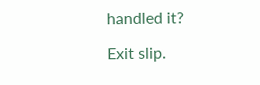handled it?

Exit slip.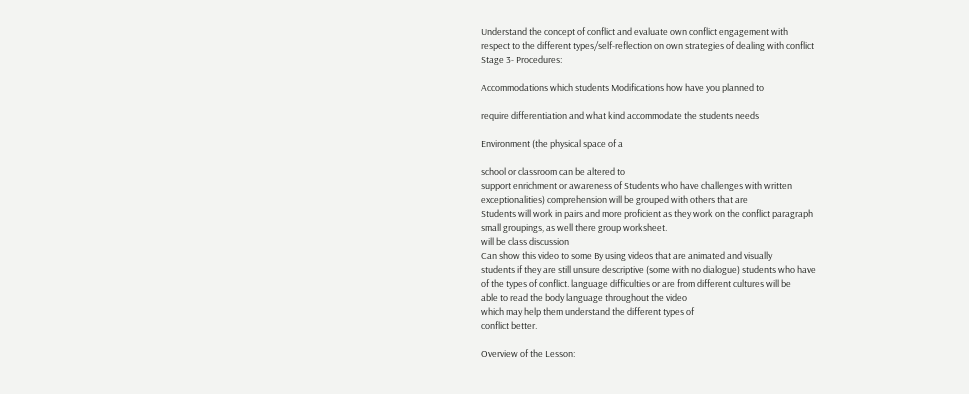Understand the concept of conflict and evaluate own conflict engagement with
respect to the different types/self-reflection on own strategies of dealing with conflict
Stage 3- Procedures:

Accommodations which students Modifications how have you planned to

require differentiation and what kind accommodate the students needs

Environment (the physical space of a

school or classroom can be altered to
support enrichment or awareness of Students who have challenges with written
exceptionalities) comprehension will be grouped with others that are
Students will work in pairs and more proficient as they work on the conflict paragraph
small groupings, as well there group worksheet.
will be class discussion
Can show this video to some By using videos that are animated and visually
students if they are still unsure descriptive (some with no dialogue) students who have
of the types of conflict. language difficulties or are from different cultures will be
able to read the body language throughout the video
which may help them understand the different types of
conflict better.

Overview of the Lesson: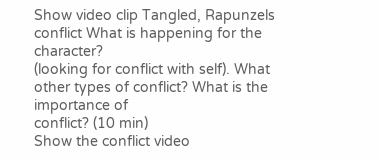Show video clip Tangled, Rapunzels conflict What is happening for the character?
(looking for conflict with self). What other types of conflict? What is the importance of
conflict? (10 min)
Show the conflict video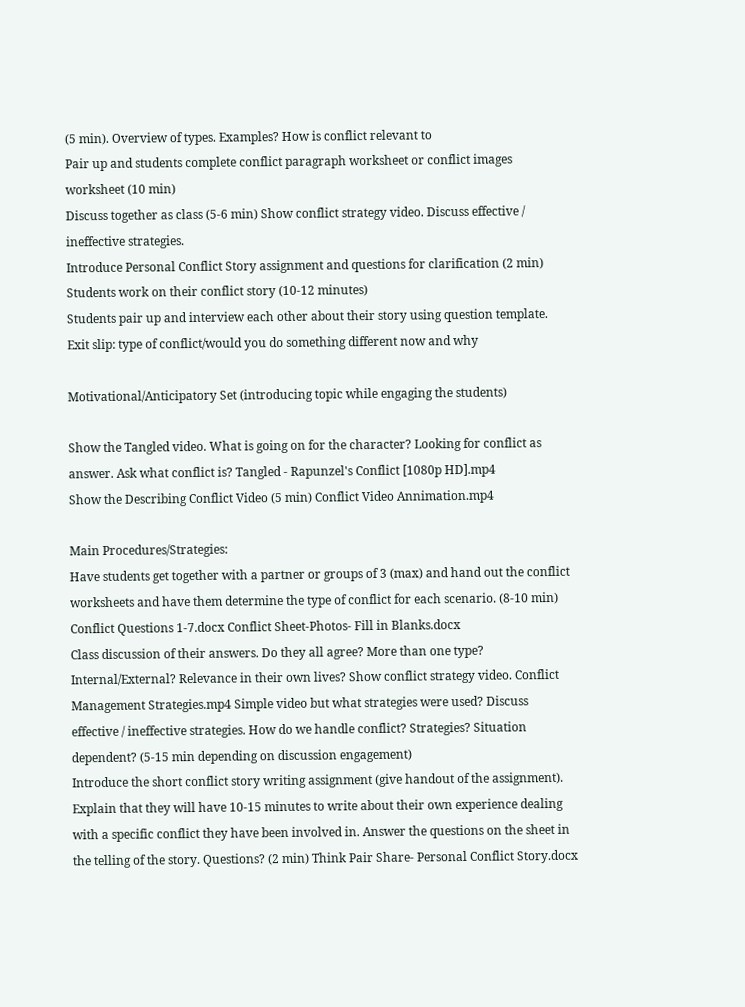(5 min). Overview of types. Examples? How is conflict relevant to
Pair up and students complete conflict paragraph worksheet or conflict images
worksheet (10 min)
Discuss together as class (5-6 min) Show conflict strategy video. Discuss effective /
ineffective strategies.
Introduce Personal Conflict Story assignment and questions for clarification (2 min)
Students work on their conflict story (10-12 minutes)
Students pair up and interview each other about their story using question template.
Exit slip: type of conflict/would you do something different now and why

Motivational/Anticipatory Set (introducing topic while engaging the students)

Show the Tangled video. What is going on for the character? Looking for conflict as
answer. Ask what conflict is? Tangled - Rapunzel's Conflict [1080p HD].mp4
Show the Describing Conflict Video (5 min) Conflict Video Annimation.mp4

Main Procedures/Strategies:
Have students get together with a partner or groups of 3 (max) and hand out the conflict
worksheets and have them determine the type of conflict for each scenario. (8-10 min)
Conflict Questions 1-7.docx Conflict Sheet-Photos- Fill in Blanks.docx
Class discussion of their answers. Do they all agree? More than one type?
Internal/External? Relevance in their own lives? Show conflict strategy video. Conflict
Management Strategies.mp4 Simple video but what strategies were used? Discuss
effective / ineffective strategies. How do we handle conflict? Strategies? Situation
dependent? (5-15 min depending on discussion engagement)
Introduce the short conflict story writing assignment (give handout of the assignment).
Explain that they will have 10-15 minutes to write about their own experience dealing
with a specific conflict they have been involved in. Answer the questions on the sheet in
the telling of the story. Questions? (2 min) Think Pair Share- Personal Conflict Story.docx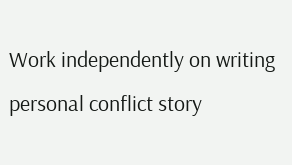Work independently on writing personal conflict story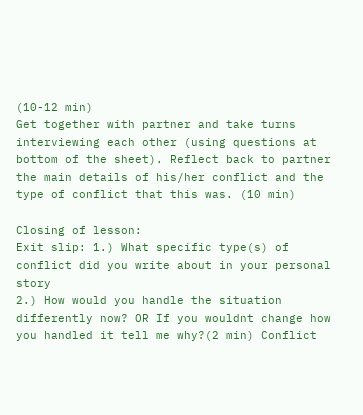(10-12 min)
Get together with partner and take turns interviewing each other (using questions at
bottom of the sheet). Reflect back to partner the main details of his/her conflict and the
type of conflict that this was. (10 min)

Closing of lesson:
Exit slip: 1.) What specific type(s) of conflict did you write about in your personal story
2.) How would you handle the situation differently now? OR If you wouldnt change how
you handled it tell me why?(2 min) Conflict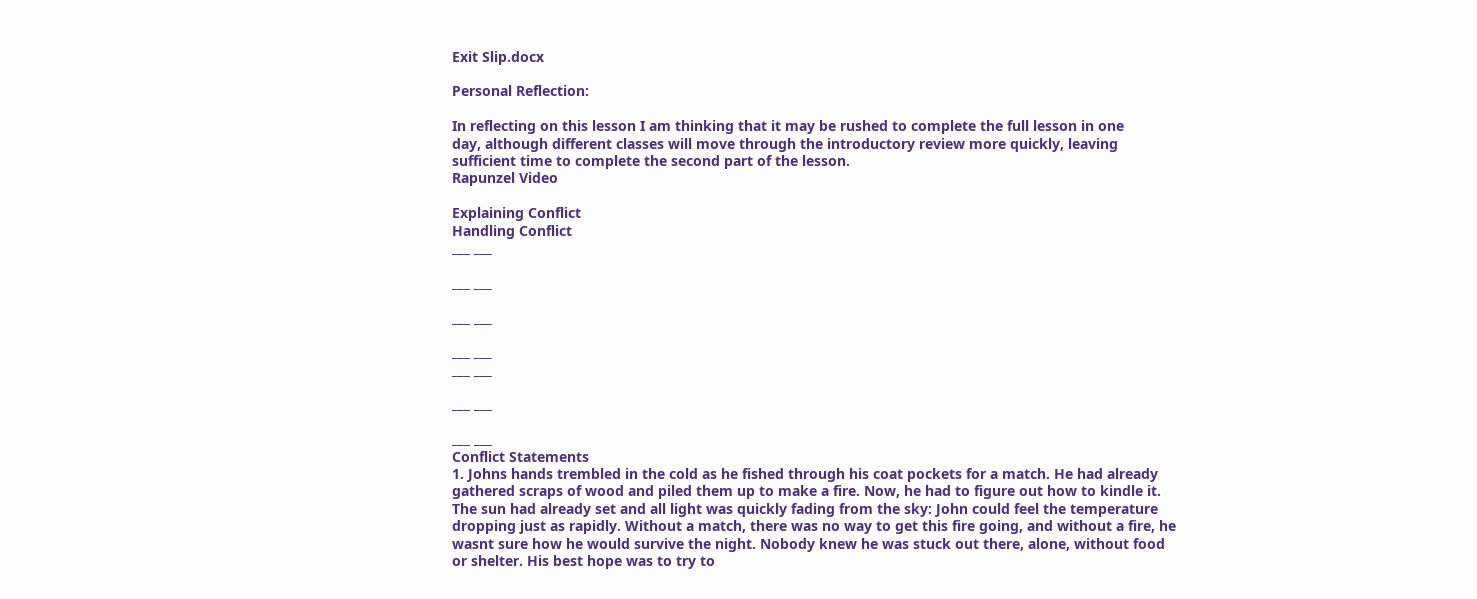Exit Slip.docx

Personal Reflection:

In reflecting on this lesson I am thinking that it may be rushed to complete the full lesson in one
day, although different classes will move through the introductory review more quickly, leaving
sufficient time to complete the second part of the lesson.
Rapunzel Video

Explaining Conflict
Handling Conflict
___ ___

___ ___

___ ___

___ ___
___ ___

___ ___

___ ___
Conflict Statements
1. Johns hands trembled in the cold as he fished through his coat pockets for a match. He had already
gathered scraps of wood and piled them up to make a fire. Now, he had to figure out how to kindle it.
The sun had already set and all light was quickly fading from the sky: John could feel the temperature
dropping just as rapidly. Without a match, there was no way to get this fire going, and without a fire, he
wasnt sure how he would survive the night. Nobody knew he was stuck out there, alone, without food
or shelter. His best hope was to try to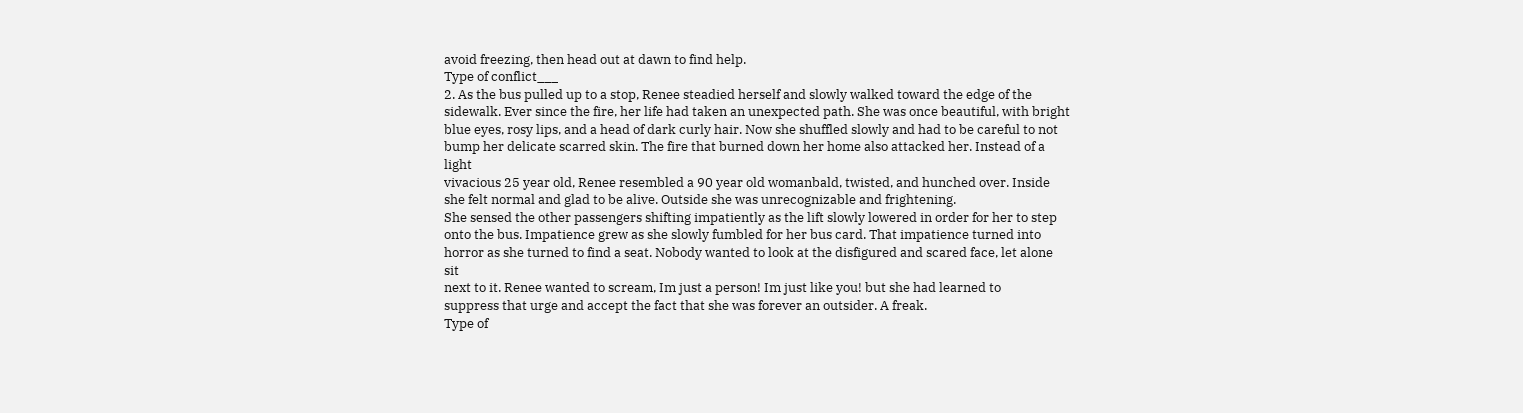avoid freezing, then head out at dawn to find help.
Type of conflict___
2. As the bus pulled up to a stop, Renee steadied herself and slowly walked toward the edge of the
sidewalk. Ever since the fire, her life had taken an unexpected path. She was once beautiful, with bright
blue eyes, rosy lips, and a head of dark curly hair. Now she shuffled slowly and had to be careful to not
bump her delicate scarred skin. The fire that burned down her home also attacked her. Instead of a light
vivacious 25 year old, Renee resembled a 90 year old womanbald, twisted, and hunched over. Inside
she felt normal and glad to be alive. Outside she was unrecognizable and frightening.
She sensed the other passengers shifting impatiently as the lift slowly lowered in order for her to step
onto the bus. Impatience grew as she slowly fumbled for her bus card. That impatience turned into
horror as she turned to find a seat. Nobody wanted to look at the disfigured and scared face, let alone sit
next to it. Renee wanted to scream, Im just a person! Im just like you! but she had learned to
suppress that urge and accept the fact that she was forever an outsider. A freak.
Type of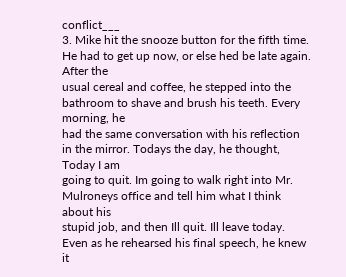conflict___
3. Mike hit the snooze button for the fifth time. He had to get up now, or else hed be late again. After the
usual cereal and coffee, he stepped into the bathroom to shave and brush his teeth. Every morning, he
had the same conversation with his reflection in the mirror. Todays the day, he thought, Today I am
going to quit. Im going to walk right into Mr. Mulroneys office and tell him what I think about his
stupid job, and then Ill quit. Ill leave today. Even as he rehearsed his final speech, he knew it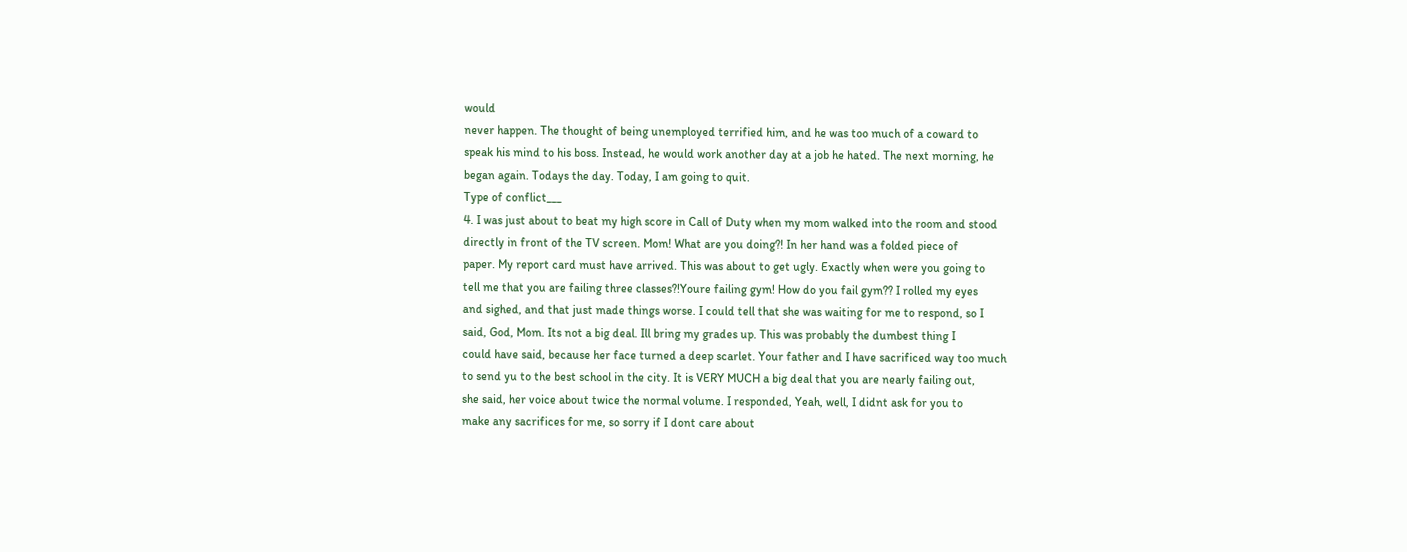would
never happen. The thought of being unemployed terrified him, and he was too much of a coward to
speak his mind to his boss. Instead, he would work another day at a job he hated. The next morning, he
began again. Todays the day. Today, I am going to quit.
Type of conflict___
4. I was just about to beat my high score in Call of Duty when my mom walked into the room and stood
directly in front of the TV screen. Mom! What are you doing?! In her hand was a folded piece of
paper. My report card must have arrived. This was about to get ugly. Exactly when were you going to
tell me that you are failing three classes?!Youre failing gym! How do you fail gym?? I rolled my eyes
and sighed, and that just made things worse. I could tell that she was waiting for me to respond, so I
said, God, Mom. Its not a big deal. Ill bring my grades up. This was probably the dumbest thing I
could have said, because her face turned a deep scarlet. Your father and I have sacrificed way too much
to send yu to the best school in the city. It is VERY MUCH a big deal that you are nearly failing out,
she said, her voice about twice the normal volume. I responded, Yeah, well, I didnt ask for you to
make any sacrifices for me, so sorry if I dont care about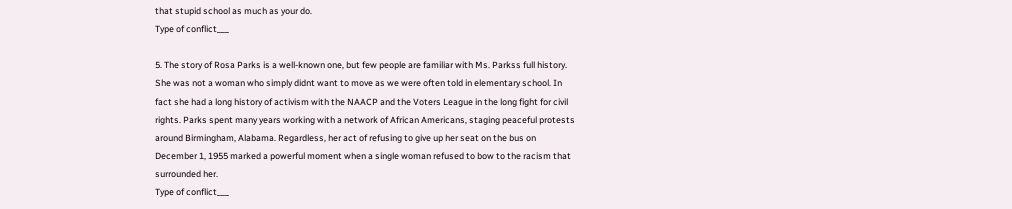that stupid school as much as your do.
Type of conflict___

5. The story of Rosa Parks is a well-known one, but few people are familiar with Ms. Parkss full history.
She was not a woman who simply didnt want to move as we were often told in elementary school. In
fact she had a long history of activism with the NAACP and the Voters League in the long fight for civil
rights. Parks spent many years working with a network of African Americans, staging peaceful protests
around Birmingham, Alabama. Regardless, her act of refusing to give up her seat on the bus on
December 1, 1955 marked a powerful moment when a single woman refused to bow to the racism that
surrounded her.
Type of conflict___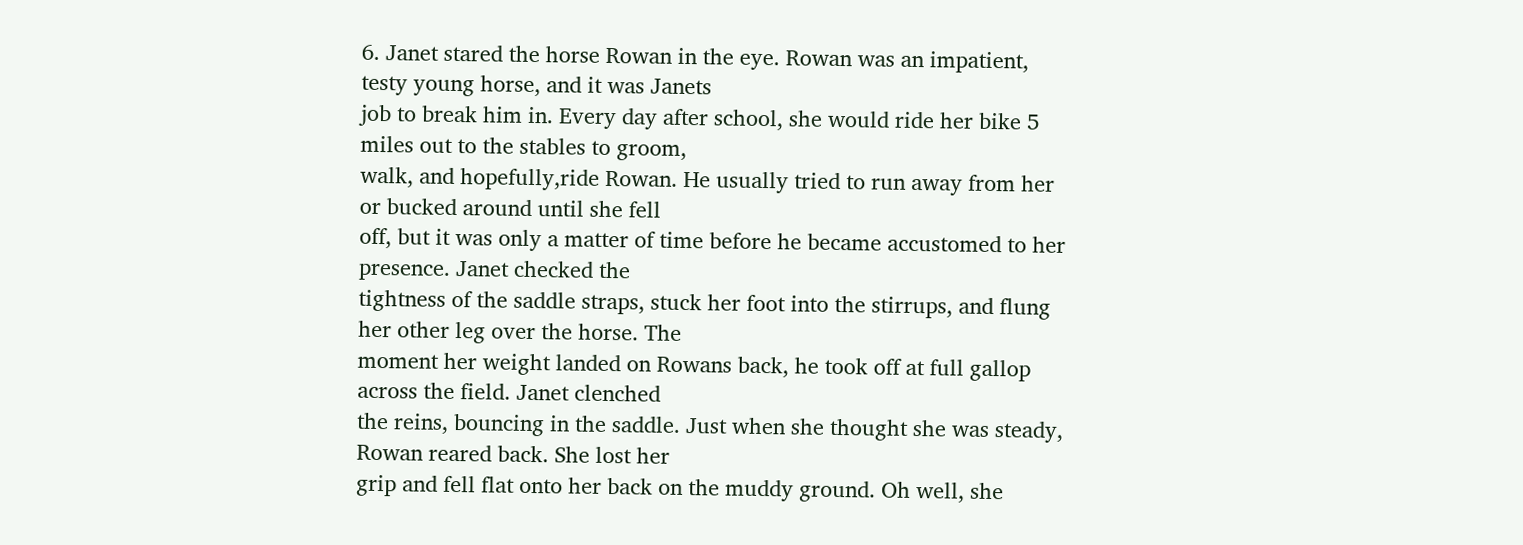6. Janet stared the horse Rowan in the eye. Rowan was an impatient, testy young horse, and it was Janets
job to break him in. Every day after school, she would ride her bike 5 miles out to the stables to groom,
walk, and hopefully,ride Rowan. He usually tried to run away from her or bucked around until she fell
off, but it was only a matter of time before he became accustomed to her presence. Janet checked the
tightness of the saddle straps, stuck her foot into the stirrups, and flung her other leg over the horse. The
moment her weight landed on Rowans back, he took off at full gallop across the field. Janet clenched
the reins, bouncing in the saddle. Just when she thought she was steady, Rowan reared back. She lost her
grip and fell flat onto her back on the muddy ground. Oh well, she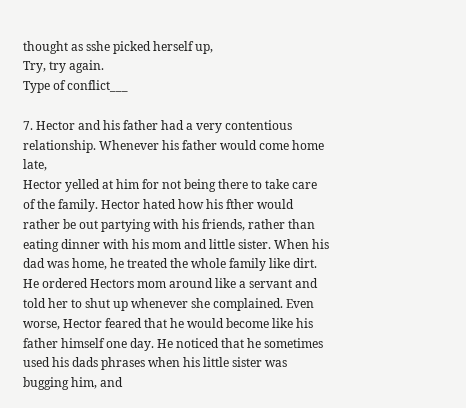thought as sshe picked herself up,
Try, try again.
Type of conflict___

7. Hector and his father had a very contentious relationship. Whenever his father would come home late,
Hector yelled at him for not being there to take care of the family. Hector hated how his fther would
rather be out partying with his friends, rather than eating dinner with his mom and little sister. When his
dad was home, he treated the whole family like dirt. He ordered Hectors mom around like a servant and
told her to shut up whenever she complained. Even worse, Hector feared that he would become like his
father himself one day. He noticed that he sometimes used his dads phrases when his little sister was
bugging him, and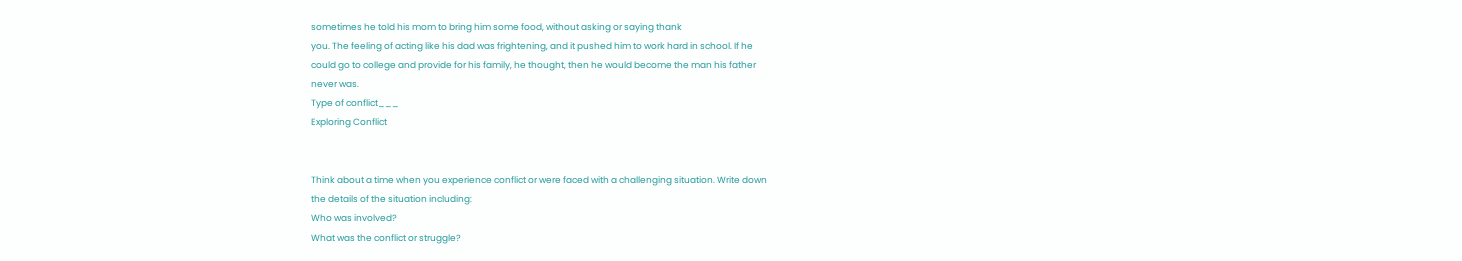sometimes he told his mom to bring him some food, without asking or saying thank
you. The feeling of acting like his dad was frightening, and it pushed him to work hard in school. If he
could go to college and provide for his family, he thought, then he would become the man his father
never was.
Type of conflict___
Exploring Conflict


Think about a time when you experience conflict or were faced with a challenging situation. Write down
the details of the situation including:
Who was involved?
What was the conflict or struggle?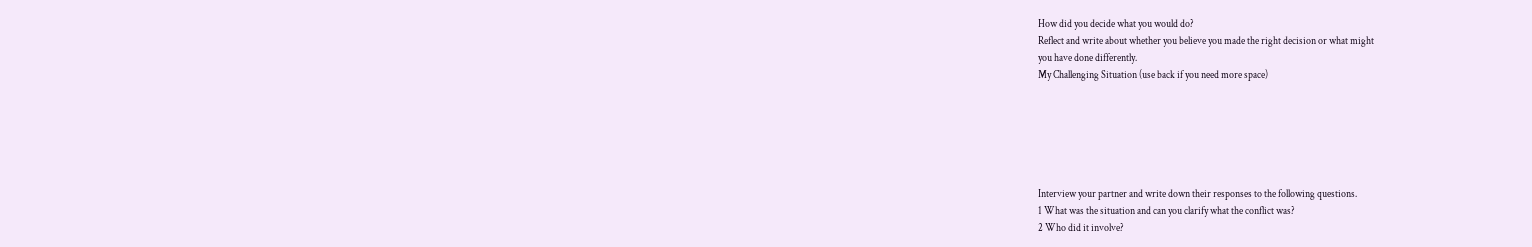How did you decide what you would do?
Reflect and write about whether you believe you made the right decision or what might
you have done differently.
My Challenging Situation (use back if you need more space)






Interview your partner and write down their responses to the following questions.
1 What was the situation and can you clarify what the conflict was?
2 Who did it involve?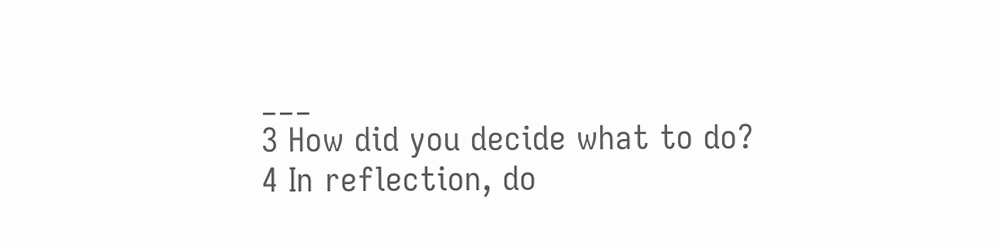___
3 How did you decide what to do?
4 In reflection, do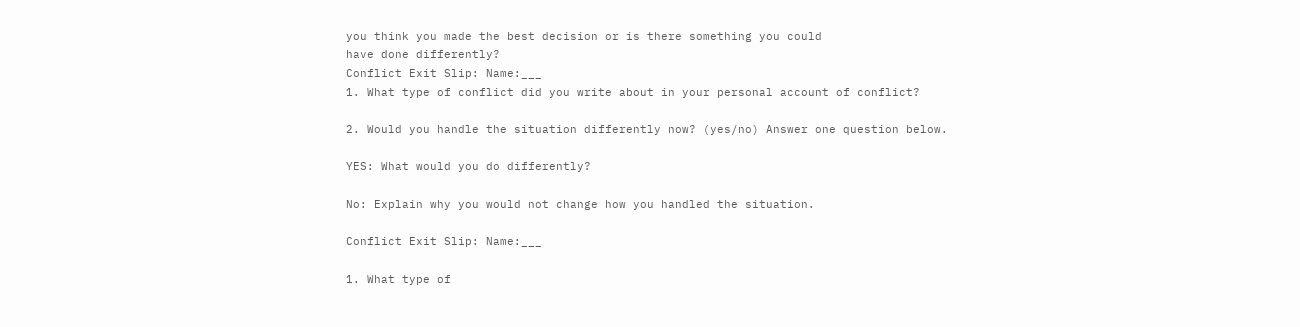you think you made the best decision or is there something you could
have done differently?
Conflict Exit Slip: Name:___
1. What type of conflict did you write about in your personal account of conflict?

2. Would you handle the situation differently now? (yes/no) Answer one question below.

YES: What would you do differently?

No: Explain why you would not change how you handled the situation.

Conflict Exit Slip: Name:___

1. What type of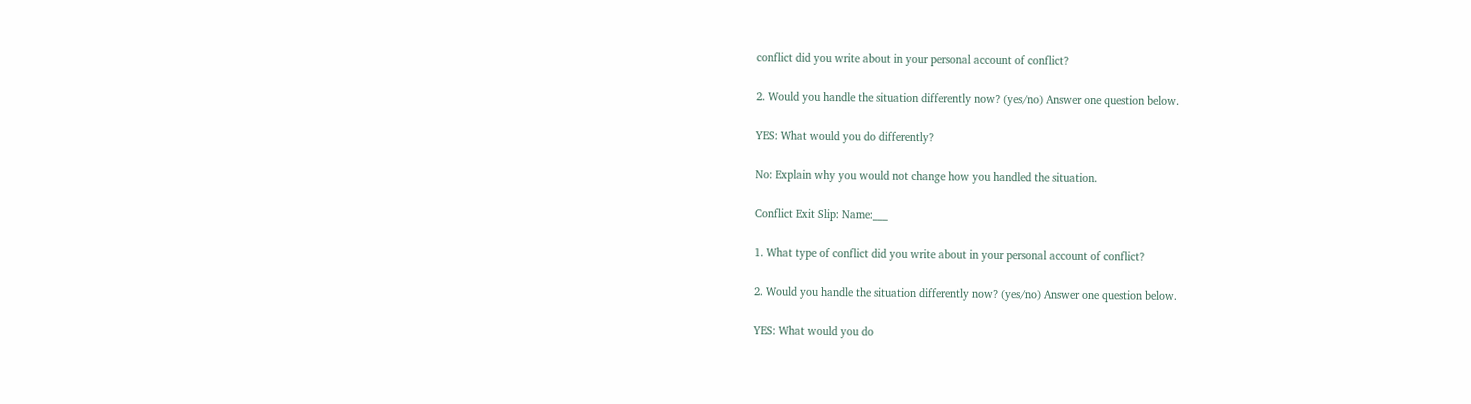conflict did you write about in your personal account of conflict?

2. Would you handle the situation differently now? (yes/no) Answer one question below.

YES: What would you do differently?

No: Explain why you would not change how you handled the situation.

Conflict Exit Slip: Name:___

1. What type of conflict did you write about in your personal account of conflict?

2. Would you handle the situation differently now? (yes/no) Answer one question below.

YES: What would you do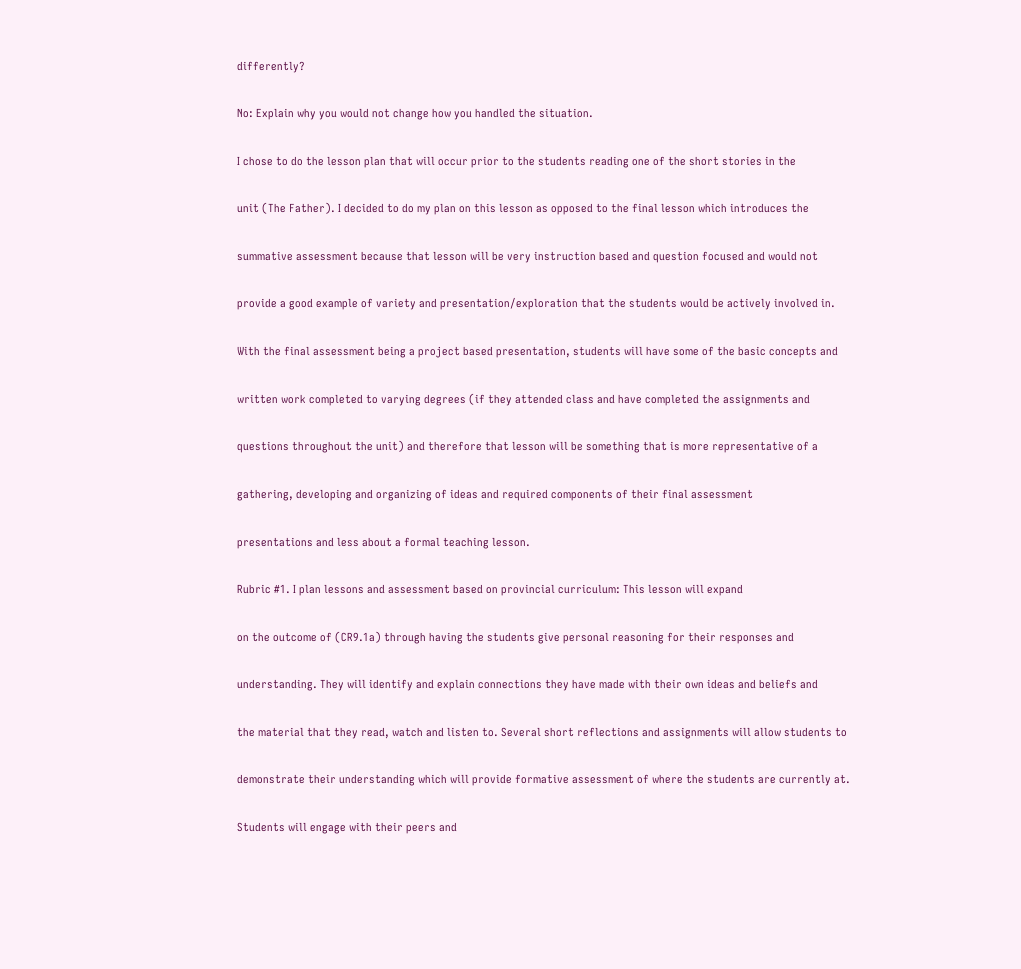differently?

No: Explain why you would not change how you handled the situation.

I chose to do the lesson plan that will occur prior to the students reading one of the short stories in the

unit (The Father). I decided to do my plan on this lesson as opposed to the final lesson which introduces the

summative assessment because that lesson will be very instruction based and question focused and would not

provide a good example of variety and presentation/exploration that the students would be actively involved in.

With the final assessment being a project based presentation, students will have some of the basic concepts and

written work completed to varying degrees (if they attended class and have completed the assignments and

questions throughout the unit) and therefore that lesson will be something that is more representative of a

gathering, developing and organizing of ideas and required components of their final assessment

presentations and less about a formal teaching lesson.

Rubric #1. I plan lessons and assessment based on provincial curriculum: This lesson will expand

on the outcome of (CR9.1a) through having the students give personal reasoning for their responses and

understanding. They will identify and explain connections they have made with their own ideas and beliefs and

the material that they read, watch and listen to. Several short reflections and assignments will allow students to

demonstrate their understanding which will provide formative assessment of where the students are currently at.

Students will engage with their peers and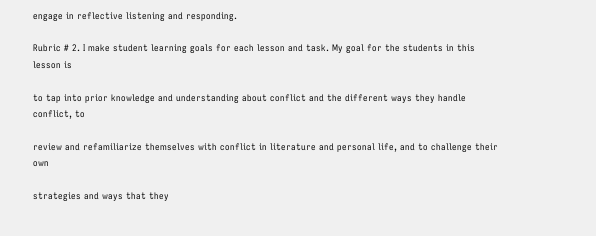engage in reflective listening and responding.

Rubric # 2. I make student learning goals for each lesson and task. My goal for the students in this lesson is

to tap into prior knowledge and understanding about conflict and the different ways they handle conflict, to

review and refamiliarize themselves with conflict in literature and personal life, and to challenge their own

strategies and ways that they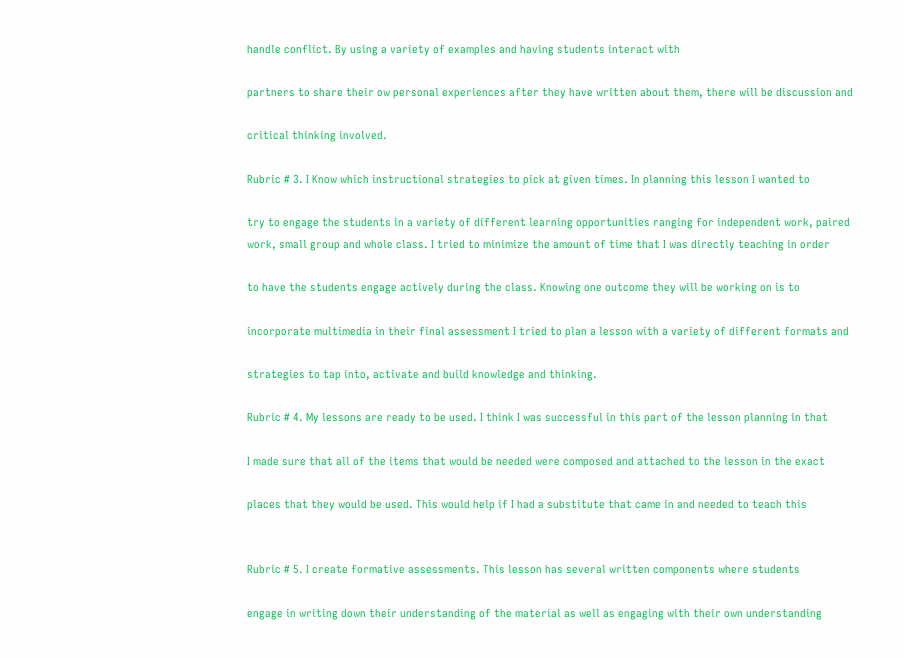handle conflict. By using a variety of examples and having students interact with

partners to share their ow personal experiences after they have written about them, there will be discussion and

critical thinking involved.

Rubric # 3. I Know which instructional strategies to pick at given times. In planning this lesson I wanted to

try to engage the students in a variety of different learning opportunities ranging for independent work, paired
work, small group and whole class. I tried to minimize the amount of time that I was directly teaching in order

to have the students engage actively during the class. Knowing one outcome they will be working on is to

incorporate multimedia in their final assessment I tried to plan a lesson with a variety of different formats and

strategies to tap into, activate and build knowledge and thinking.

Rubric # 4. My lessons are ready to be used. I think I was successful in this part of the lesson planning in that

I made sure that all of the items that would be needed were composed and attached to the lesson in the exact

places that they would be used. This would help if I had a substitute that came in and needed to teach this


Rubric # 5. I create formative assessments. This lesson has several written components where students

engage in writing down their understanding of the material as well as engaging with their own understanding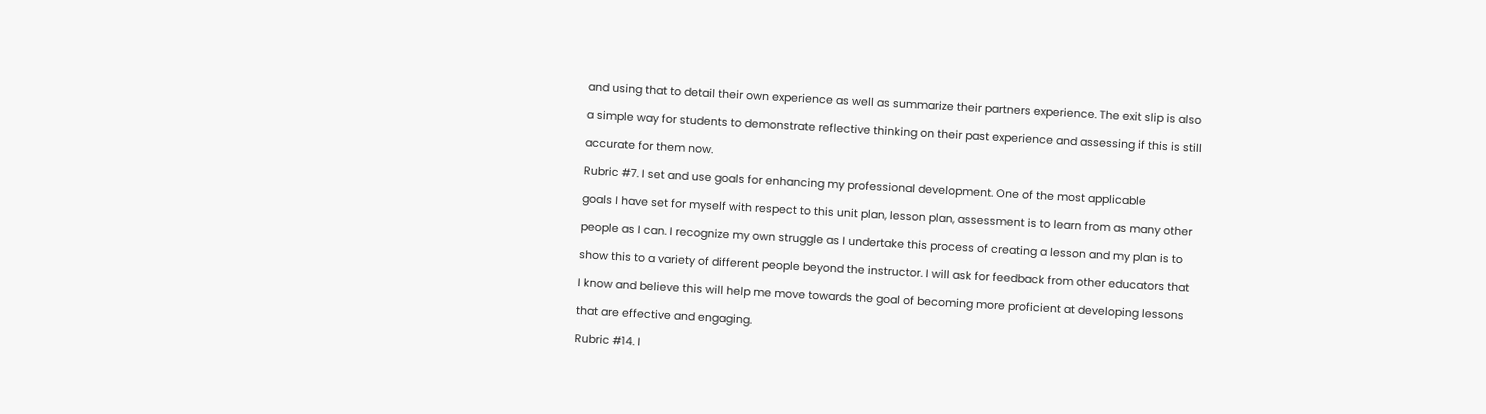and using that to detail their own experience as well as summarize their partners experience. The exit slip is also

a simple way for students to demonstrate reflective thinking on their past experience and assessing if this is still

accurate for them now.

Rubric #7. I set and use goals for enhancing my professional development. One of the most applicable

goals I have set for myself with respect to this unit plan, lesson plan, assessment is to learn from as many other

people as I can. I recognize my own struggle as I undertake this process of creating a lesson and my plan is to

show this to a variety of different people beyond the instructor. I will ask for feedback from other educators that

I know and believe this will help me move towards the goal of becoming more proficient at developing lessons

that are effective and engaging.

Rubric #14. I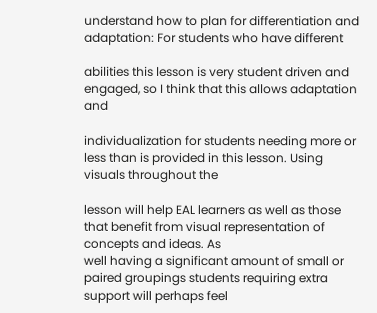understand how to plan for differentiation and adaptation: For students who have different

abilities this lesson is very student driven and engaged, so I think that this allows adaptation and

individualization for students needing more or less than is provided in this lesson. Using visuals throughout the

lesson will help EAL learners as well as those that benefit from visual representation of concepts and ideas. As
well having a significant amount of small or paired groupings students requiring extra support will perhaps feel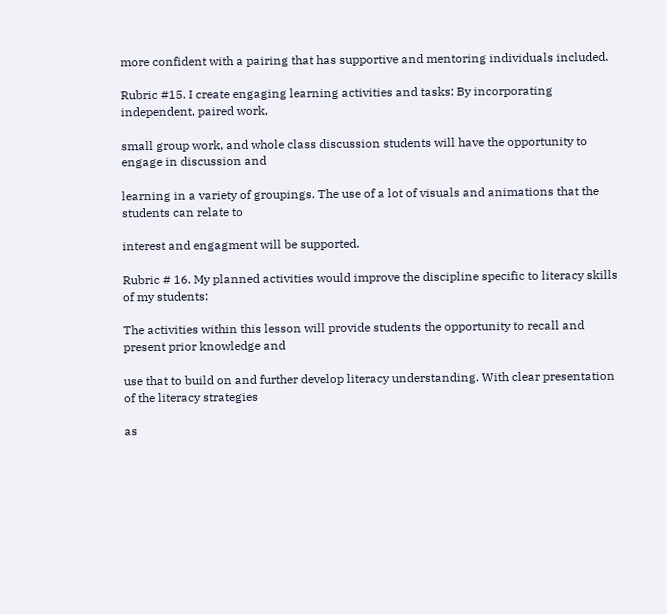more confident with a pairing that has supportive and mentoring individuals included.

Rubric #15. I create engaging learning activities and tasks: By incorporating independent, paired work,

small group work, and whole class discussion students will have the opportunity to engage in discussion and

learning in a variety of groupings. The use of a lot of visuals and animations that the students can relate to

interest and engagment will be supported.

Rubric # 16. My planned activities would improve the discipline specific to literacy skills of my students:

The activities within this lesson will provide students the opportunity to recall and present prior knowledge and

use that to build on and further develop literacy understanding. With clear presentation of the literacy strategies

as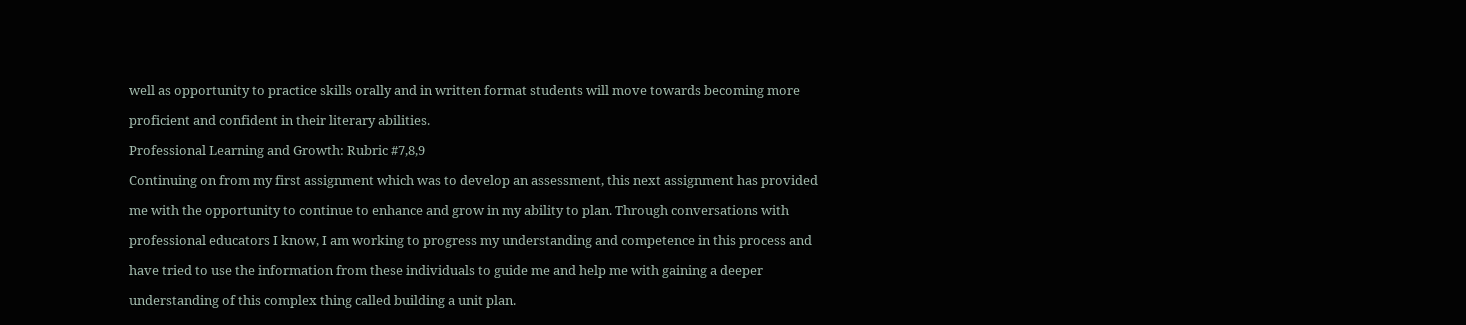well as opportunity to practice skills orally and in written format students will move towards becoming more

proficient and confident in their literary abilities.

Professional Learning and Growth: Rubric #7,8,9

Continuing on from my first assignment which was to develop an assessment, this next assignment has provided

me with the opportunity to continue to enhance and grow in my ability to plan. Through conversations with

professional educators I know, I am working to progress my understanding and competence in this process and

have tried to use the information from these individuals to guide me and help me with gaining a deeper

understanding of this complex thing called building a unit plan.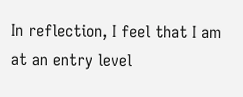In reflection, I feel that I am at an entry level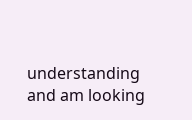understanding and am looking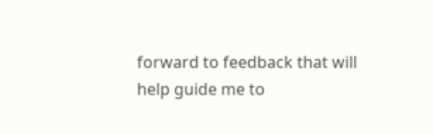forward to feedback that will help guide me to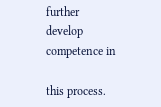further develop competence in

this process.